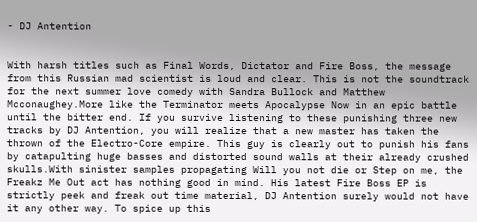- DJ Antention


With harsh titles such as Final Words, Dictator and Fire Boss, the message from this Russian mad scientist is loud and clear. This is not the soundtrack for the next summer love comedy with Sandra Bullock and Matthew Mcconaughey.More like the Terminator meets Apocalypse Now in an epic battle until the bitter end. If you survive listening to these punishing three new tracks by DJ Antention, you will realize that a new master has taken the thrown of the Electro-Core empire. This guy is clearly out to punish his fans by catapulting huge basses and distorted sound walls at their already crushed skulls.With sinister samples propagating Will you not die or Step on me, the Freakz Me Out act has nothing good in mind. His latest Fire Boss EP is strictly peek and freak out time material, DJ Antention surely would not have it any other way. To spice up this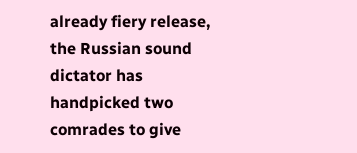already fiery release, the Russian sound dictator has handpicked two comrades to give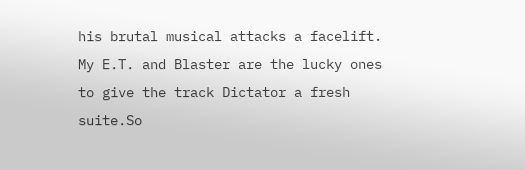his brutal musical attacks a facelift. My E.T. and Blaster are the lucky ones to give the track Dictator a fresh suite.So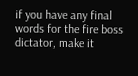if you have any final words for the fire boss dictator, make it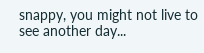snappy, you might not live to see another day...